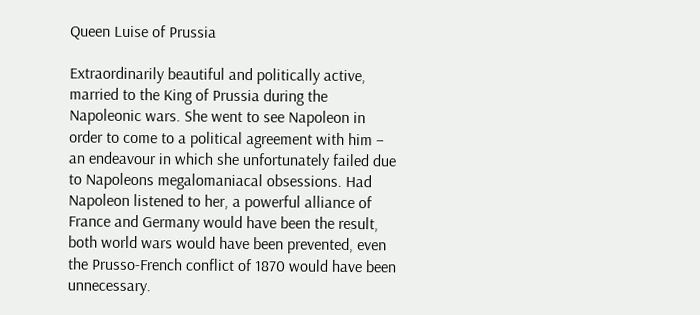Queen Luise of Prussia

Extraordinarily beautiful and politically active, married to the King of Prussia during the Napoleonic wars. She went to see Napoleon in order to come to a political agreement with him – an endeavour in which she unfortunately failed due to Napoleons megalomaniacal obsessions. Had Napoleon listened to her, a powerful alliance of France and Germany would have been the result, both world wars would have been prevented, even the Prusso-French conflict of 1870 would have been unnecessary.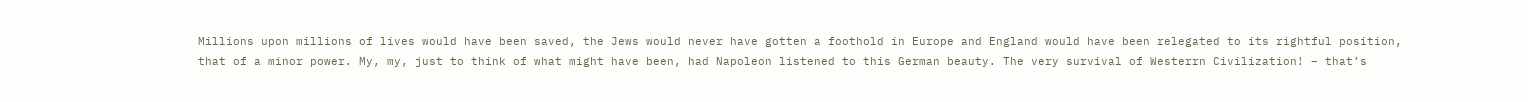Millions upon millions of lives would have been saved, the Jews would never have gotten a foothold in Europe and England would have been relegated to its rightful position, that of a minor power. My, my, just to think of what might have been, had Napoleon listened to this German beauty. The very survival of Westerrn Civilization! – that’s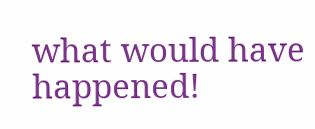what would have happened!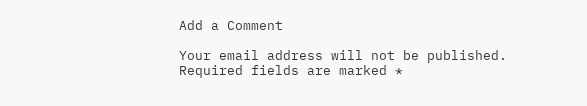Add a Comment

Your email address will not be published. Required fields are marked *